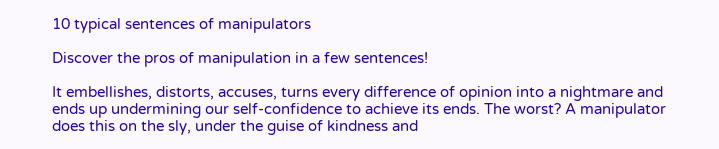10 typical sentences of manipulators

Discover the pros of manipulation in a few sentences!

It embellishes, distorts, accuses, turns every difference of opinion into a nightmare and ends up undermining our self-confidence to achieve its ends. The worst? A manipulator does this on the sly, under the guise of kindness and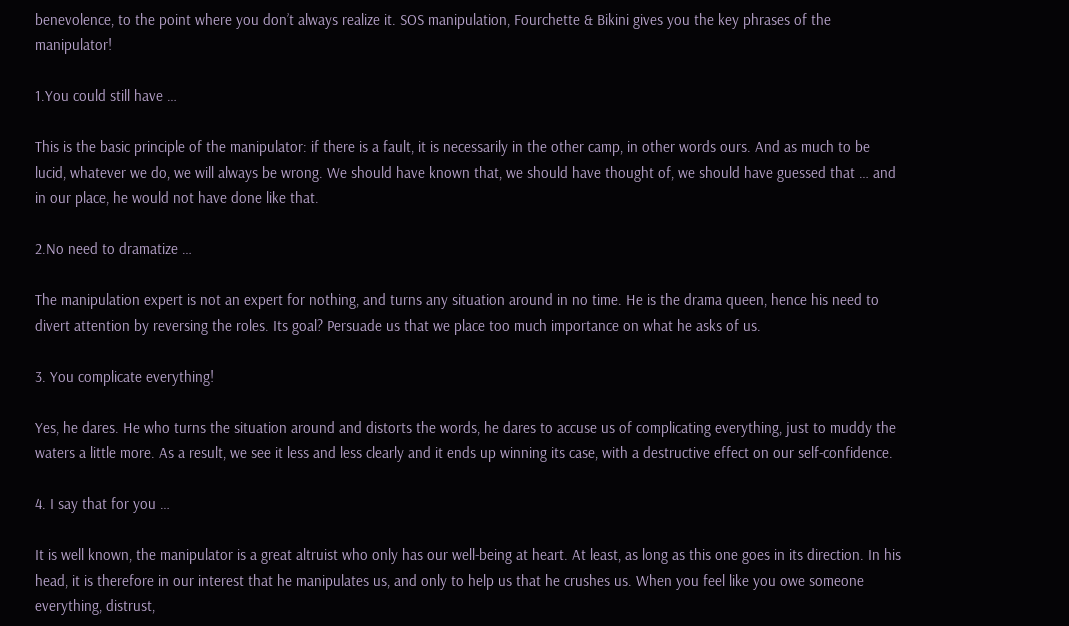benevolence, to the point where you don’t always realize it. SOS manipulation, Fourchette & Bikini gives you the key phrases of the manipulator!

1.You could still have …

This is the basic principle of the manipulator: if there is a fault, it is necessarily in the other camp, in other words ours. And as much to be lucid, whatever we do, we will always be wrong. We should have known that, we should have thought of, we should have guessed that … and in our place, he would not have done like that.

2.No need to dramatize …

The manipulation expert is not an expert for nothing, and turns any situation around in no time. He is the drama queen, hence his need to divert attention by reversing the roles. Its goal? Persuade us that we place too much importance on what he asks of us.

3. You complicate everything!

Yes, he dares. He who turns the situation around and distorts the words, he dares to accuse us of complicating everything, just to muddy the waters a little more. As a result, we see it less and less clearly and it ends up winning its case, with a destructive effect on our self-confidence.

4. I say that for you …

It is well known, the manipulator is a great altruist who only has our well-being at heart. At least, as long as this one goes in its direction. In his head, it is therefore in our interest that he manipulates us, and only to help us that he crushes us. When you feel like you owe someone everything, distrust,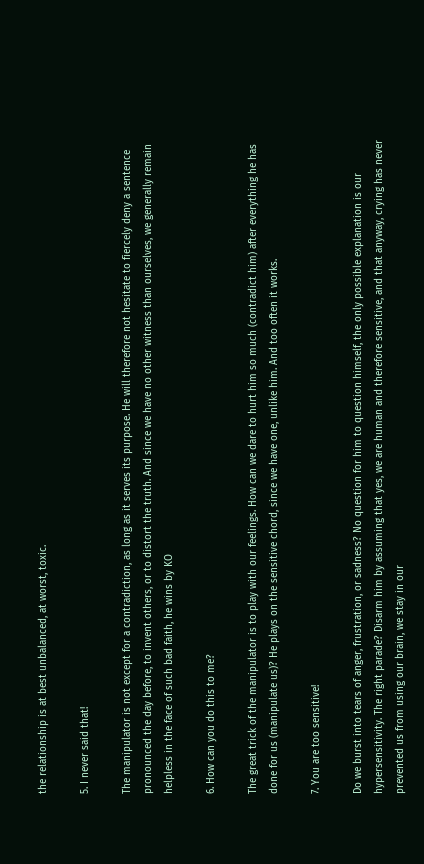the relationship is at best unbalanced, at worst, toxic.

5. I never said that!

The manipulator is not except for a contradiction, as long as it serves its purpose. He will therefore not hesitate to fiercely deny a sentence pronounced the day before, to invent others, or to distort the truth. And since we have no other witness than ourselves, we generally remain helpless in the face of such bad faith, he wins by KO

6. How can you do this to me?

The great trick of the manipulator is to play with our feelings. How can we dare to hurt him so much (contradict him) after everything he has done for us (manipulate us)? He plays on the sensitive chord, since we have one, unlike him. And too often it works.

7. You are too sensitive!

Do we burst into tears of anger, frustration, or sadness? No question for him to question himself, the only possible explanation is our hypersensitivity. The right parade? Disarm him by assuming that yes, we are human and therefore sensitive, and that anyway, crying has never prevented us from using our brain, we stay in our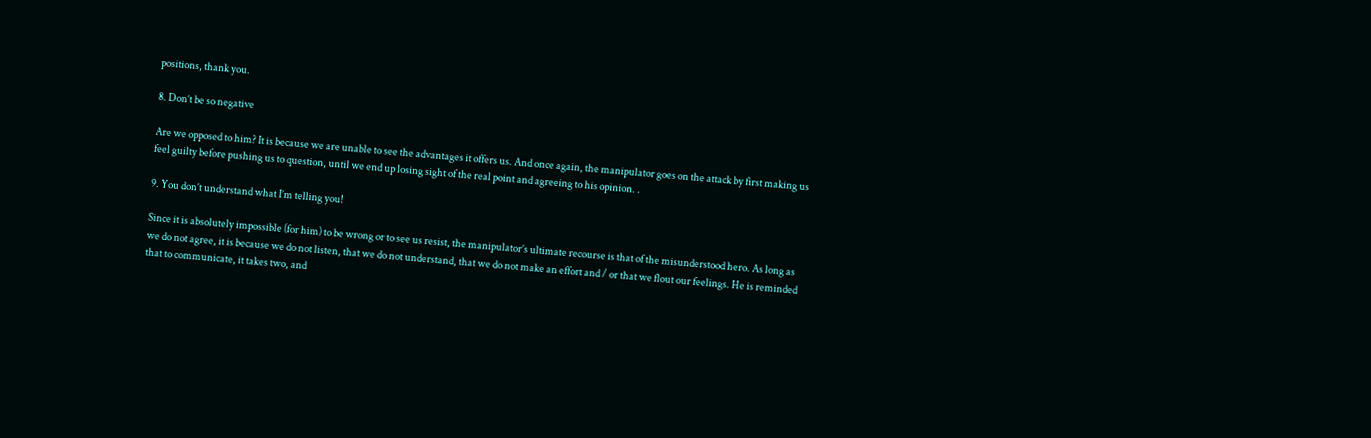positions, thank you.

8. Don’t be so negative

Are we opposed to him? It is because we are unable to see the advantages it offers us. And once again, the manipulator goes on the attack by first making us feel guilty before pushing us to question, until we end up losing sight of the real point and agreeing to his opinion. .

9. You don’t understand what I’m telling you!

Since it is absolutely impossible (for him) to be wrong or to see us resist, the manipulator’s ultimate recourse is that of the misunderstood hero. As long as we do not agree, it is because we do not listen, that we do not understand, that we do not make an effort and / or that we flout our feelings. He is reminded that to communicate, it takes two, and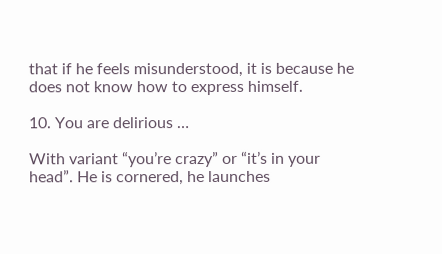that if he feels misunderstood, it is because he does not know how to express himself.

10. You are delirious …

With variant “you’re crazy” or “it’s in your head”. He is cornered, he launches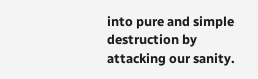into pure and simple destruction by attacking our sanity.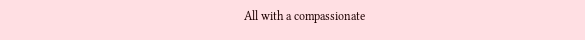All with a compassionate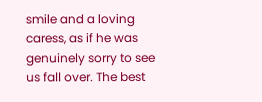smile and a loving caress, as if he was genuinely sorry to see us fall over. The best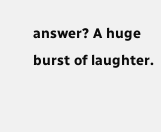answer? A huge burst of laughter.